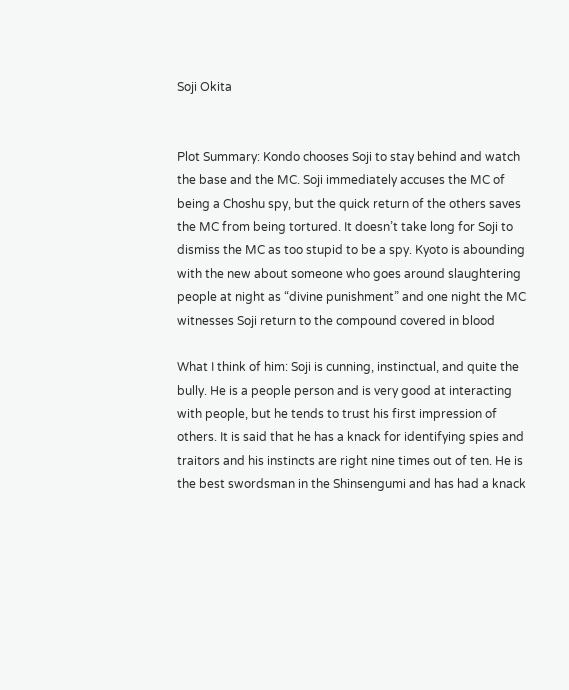Soji Okita


Plot Summary: Kondo chooses Soji to stay behind and watch the base and the MC. Soji immediately accuses the MC of being a Choshu spy, but the quick return of the others saves the MC from being tortured. It doesn’t take long for Soji to dismiss the MC as too stupid to be a spy. Kyoto is abounding with the new about someone who goes around slaughtering people at night as “divine punishment” and one night the MC witnesses Soji return to the compound covered in blood

What I think of him: Soji is cunning, instinctual, and quite the bully. He is a people person and is very good at interacting with people, but he tends to trust his first impression of others. It is said that he has a knack for identifying spies and traitors and his instincts are right nine times out of ten. He is the best swordsman in the Shinsengumi and has had a knack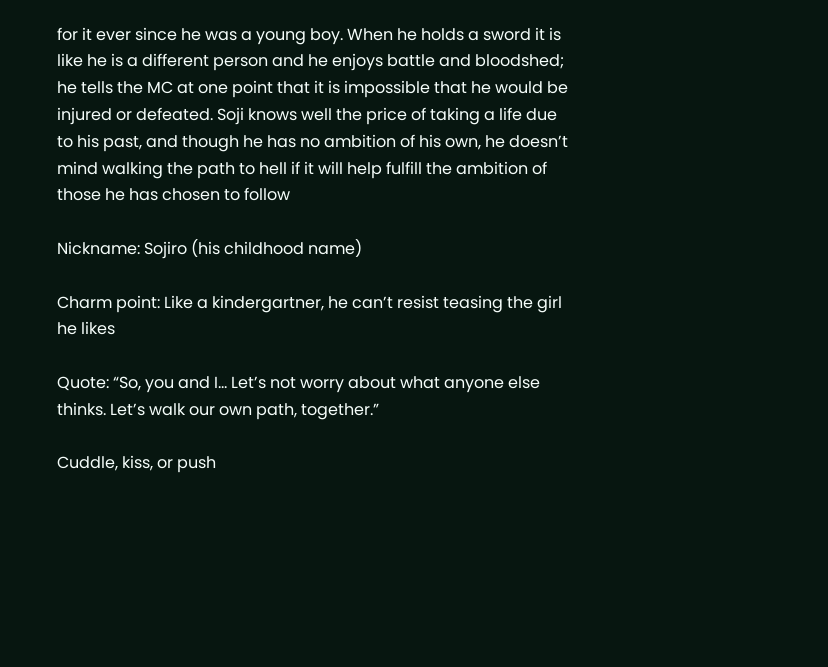for it ever since he was a young boy. When he holds a sword it is like he is a different person and he enjoys battle and bloodshed; he tells the MC at one point that it is impossible that he would be injured or defeated. Soji knows well the price of taking a life due to his past, and though he has no ambition of his own, he doesn’t mind walking the path to hell if it will help fulfill the ambition of those he has chosen to follow

Nickname: Sojiro (his childhood name)

Charm point: Like a kindergartner, he can’t resist teasing the girl he likes

Quote: “So, you and I… Let’s not worry about what anyone else thinks. Let’s walk our own path, together.”

Cuddle, kiss, or push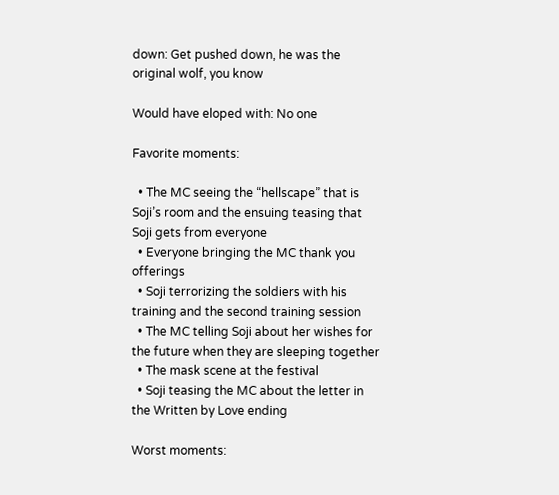down: Get pushed down, he was the original wolf, you know

Would have eloped with: No one

Favorite moments:

  • The MC seeing the “hellscape” that is Soji’s room and the ensuing teasing that Soji gets from everyone
  • Everyone bringing the MC thank you offerings
  • Soji terrorizing the soldiers with his training and the second training session
  • The MC telling Soji about her wishes for the future when they are sleeping together
  • The mask scene at the festival
  • Soji teasing the MC about the letter in the Written by Love ending

Worst moments: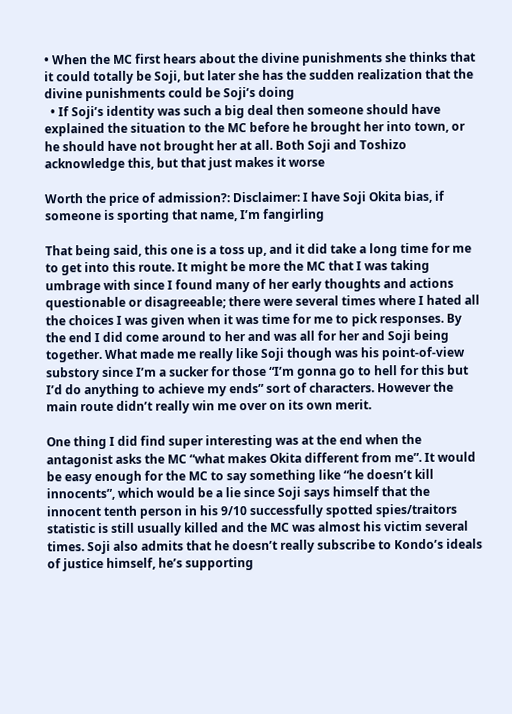• When the MC first hears about the divine punishments she thinks that it could totally be Soji, but later she has the sudden realization that the divine punishments could be Soji’s doing
  • If Soji’s identity was such a big deal then someone should have explained the situation to the MC before he brought her into town, or he should have not brought her at all. Both Soji and Toshizo acknowledge this, but that just makes it worse

Worth the price of admission?: Disclaimer: I have Soji Okita bias, if someone is sporting that name, I’m fangirling

That being said, this one is a toss up, and it did take a long time for me to get into this route. It might be more the MC that I was taking umbrage with since I found many of her early thoughts and actions questionable or disagreeable; there were several times where I hated all the choices I was given when it was time for me to pick responses. By the end I did come around to her and was all for her and Soji being together. What made me really like Soji though was his point-of-view substory since I’m a sucker for those “I’m gonna go to hell for this but I’d do anything to achieve my ends” sort of characters. However the main route didn’t really win me over on its own merit.

One thing I did find super interesting was at the end when the antagonist asks the MC “what makes Okita different from me”. It would be easy enough for the MC to say something like “he doesn’t kill innocents”, which would be a lie since Soji says himself that the innocent tenth person in his 9/10 successfully spotted spies/traitors statistic is still usually killed and the MC was almost his victim several times. Soji also admits that he doesn’t really subscribe to Kondo’s ideals of justice himself, he’s supporting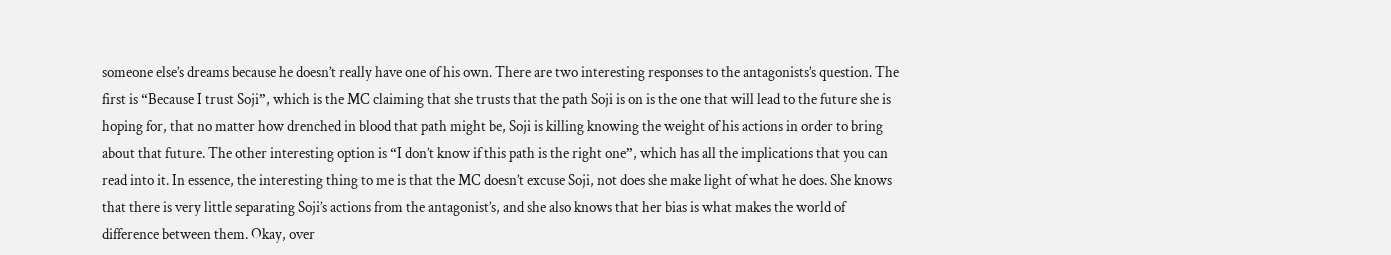someone else’s dreams because he doesn’t really have one of his own. There are two interesting responses to the antagonists’s question. The first is “Because I trust Soji”, which is the MC claiming that she trusts that the path Soji is on is the one that will lead to the future she is hoping for, that no matter how drenched in blood that path might be, Soji is killing knowing the weight of his actions in order to bring about that future. The other interesting option is “I don’t know if this path is the right one”, which has all the implications that you can read into it. In essence, the interesting thing to me is that the MC doesn’t excuse Soji, not does she make light of what he does. She knows that there is very little separating Soji’s actions from the antagonist’s, and she also knows that her bias is what makes the world of difference between them. Okay, over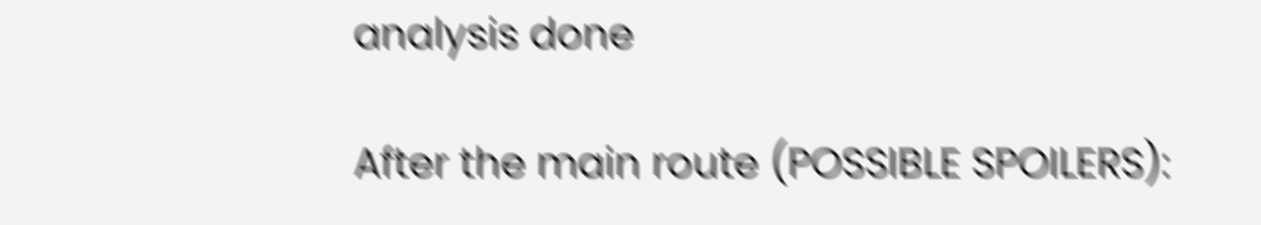analysis done

After the main route (POSSIBLE SPOILERS):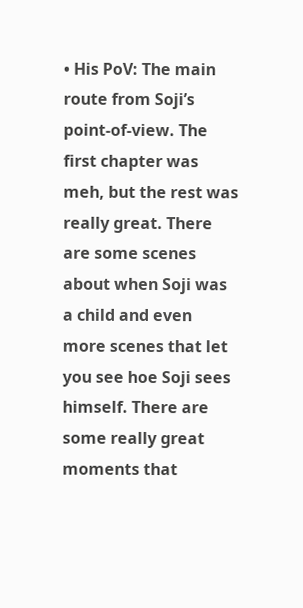• His PoV: The main route from Soji’s point-of-view. The first chapter was meh, but the rest was really great. There are some scenes about when Soji was a child and even more scenes that let you see hoe Soji sees himself. There are some really great moments that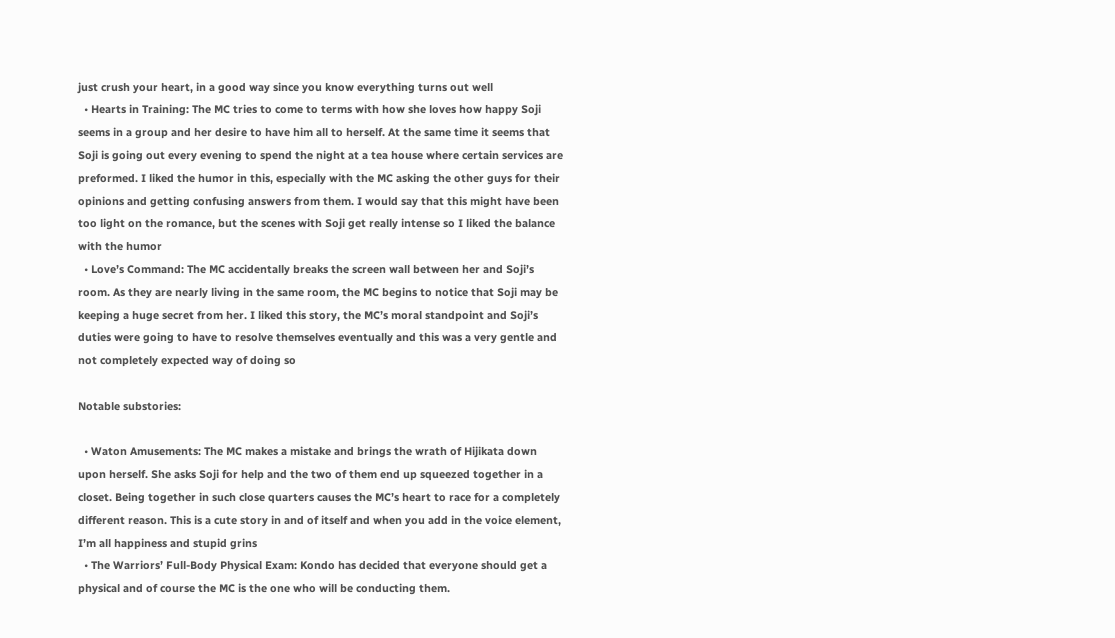just crush your heart, in a good way since you know everything turns out well
  • Hearts in Training: The MC tries to come to terms with how she loves how happy Soji seems in a group and her desire to have him all to herself. At the same time it seems that Soji is going out every evening to spend the night at a tea house where certain services are preformed. I liked the humor in this, especially with the MC asking the other guys for their opinions and getting confusing answers from them. I would say that this might have been too light on the romance, but the scenes with Soji get really intense so I liked the balance with the humor
  • Love’s Command: The MC accidentally breaks the screen wall between her and Soji’s room. As they are nearly living in the same room, the MC begins to notice that Soji may be keeping a huge secret from her. I liked this story, the MC’s moral standpoint and Soji’s duties were going to have to resolve themselves eventually and this was a very gentle and not completely expected way of doing so

Notable substories:

  • Waton Amusements: The MC makes a mistake and brings the wrath of Hijikata down upon herself. She asks Soji for help and the two of them end up squeezed together in a closet. Being together in such close quarters causes the MC’s heart to race for a completely different reason. This is a cute story in and of itself and when you add in the voice element, I’m all happiness and stupid grins
  • The Warriors’ Full-Body Physical Exam: Kondo has decided that everyone should get a physical and of course the MC is the one who will be conducting them.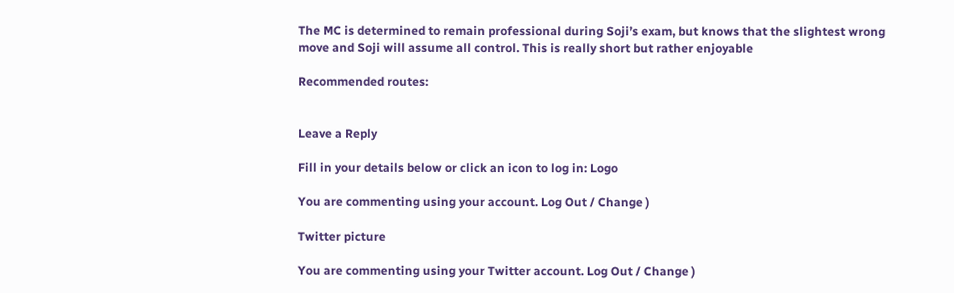The MC is determined to remain professional during Soji’s exam, but knows that the slightest wrong move and Soji will assume all control. This is really short but rather enjoyable

Recommended routes:


Leave a Reply

Fill in your details below or click an icon to log in: Logo

You are commenting using your account. Log Out / Change )

Twitter picture

You are commenting using your Twitter account. Log Out / Change )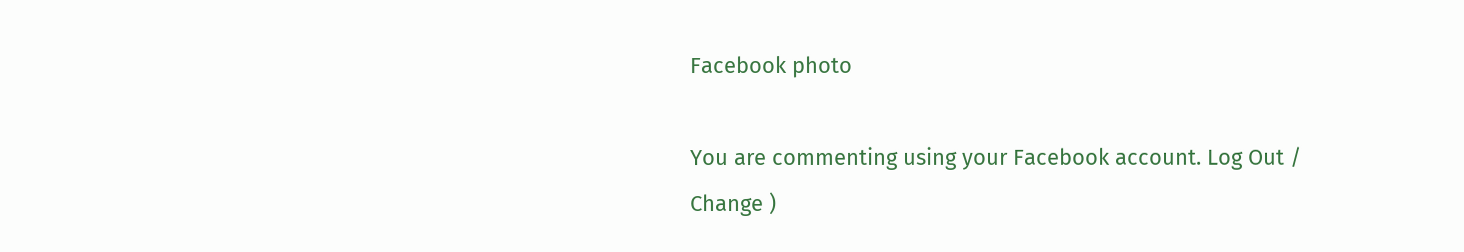Facebook photo

You are commenting using your Facebook account. Log Out / Change )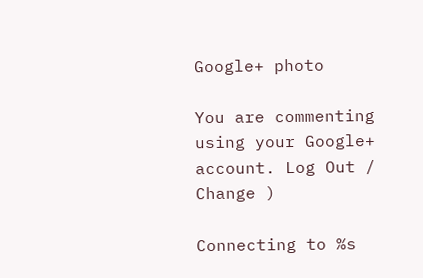Google+ photo

You are commenting using your Google+ account. Log Out / Change )

Connecting to %s